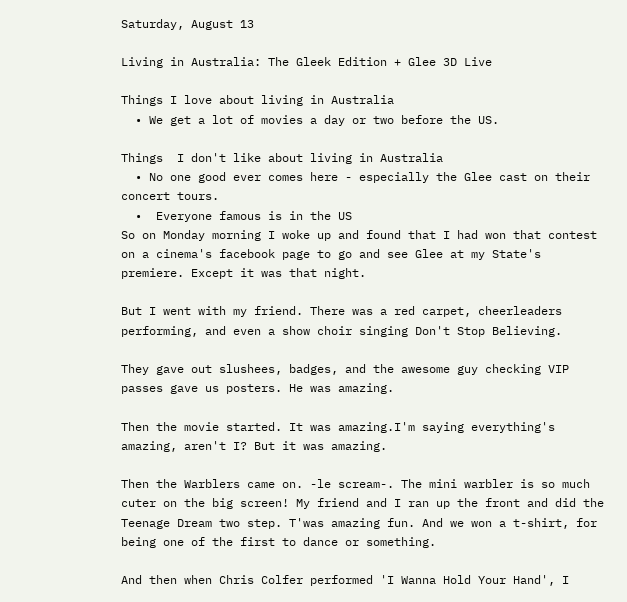Saturday, August 13

Living in Australia: The Gleek Edition + Glee 3D Live

Things I love about living in Australia
  • We get a lot of movies a day or two before the US.

Things  I don't like about living in Australia
  • No one good ever comes here - especially the Glee cast on their concert tours.
  •  Everyone famous is in the US
So on Monday morning I woke up and found that I had won that contest on a cinema's facebook page to go and see Glee at my State's premiere. Except it was that night.

But I went with my friend. There was a red carpet, cheerleaders performing, and even a show choir singing Don't Stop Believing.

They gave out slushees, badges, and the awesome guy checking VIP passes gave us posters. He was amazing.

Then the movie started. It was amazing.I'm saying everything's amazing, aren't I? But it was amazing.

Then the Warblers came on. -le scream-. The mini warbler is so much cuter on the big screen! My friend and I ran up the front and did the Teenage Dream two step. T'was amazing fun. And we won a t-shirt, for being one of the first to dance or something.

And then when Chris Colfer performed 'I Wanna Hold Your Hand', I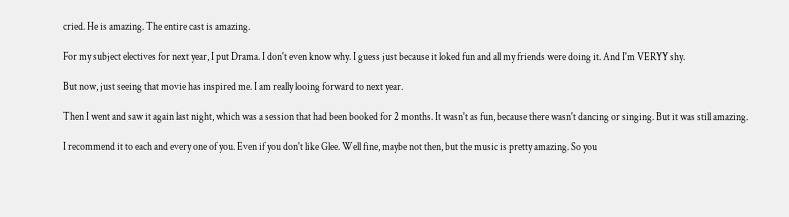cried. He is amazing. The entire cast is amazing.

For my subject electives for next year, I put Drama. I don't even know why. I guess just because it loked fun and all my friends were doing it. And I'm VERYY shy.

But now, just seeing that movie has inspired me. I am really looing forward to next year.

Then I went and saw it again last night, which was a session that had been booked for 2 months. It wasn't as fun, because there wasn't dancing or singing. But it was still amazing.

I recommend it to each and every one of you. Even if you don't like Glee. Well fine, maybe not then, but the music is pretty amazing. So you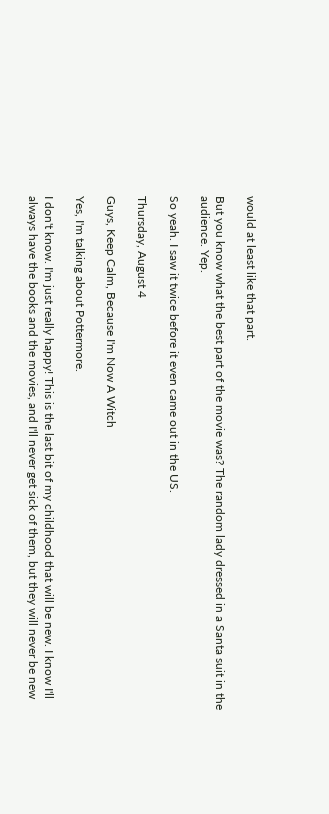would at least like that part.

But you know what the best part of the movie was? The random lady dressed in a Santa suit in the audience. Yep.

So yeah. I saw it twice before it even came out in the US.

Thursday, August 4

Guys, Keep Calm, Because I'm Now A Witch

Yes, I'm talking about Pottermore.

I don't know. I'm just really happy! This is the last bit of my childhood that will be new. I know I'll always have the books and the movies, and I'll never get sick of them, but they will never be new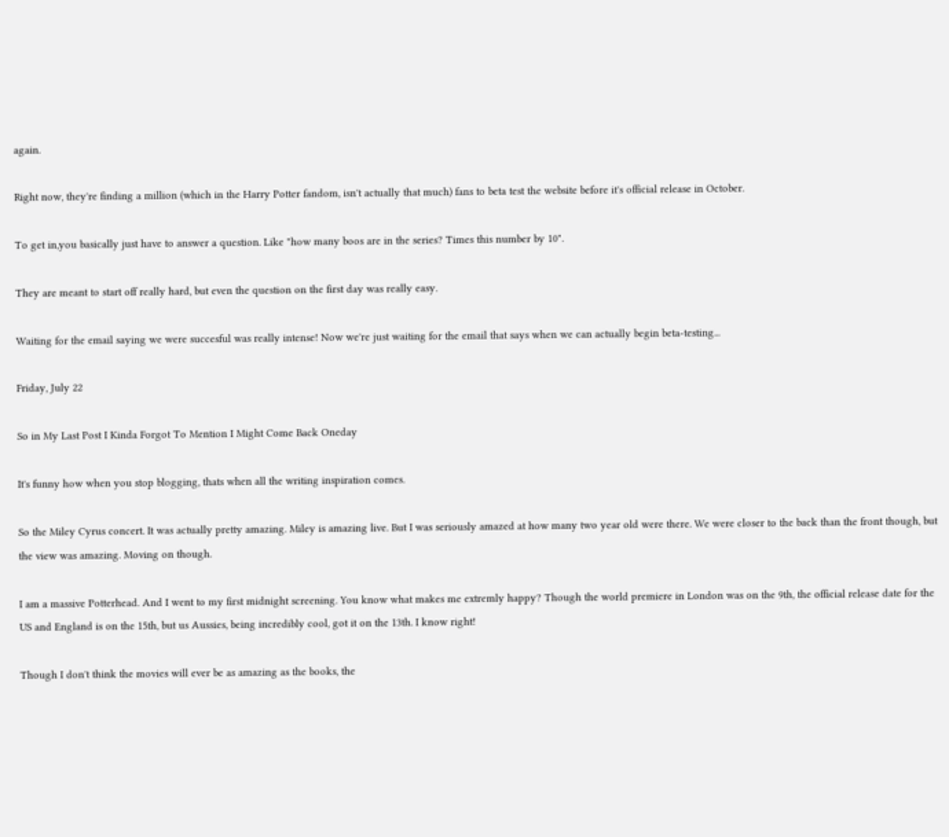again.

Right now, they're finding a million (which in the Harry Potter fandom, isn't actually that much) fans to beta test the website before it's official release in October.

To get in,you basically just have to answer a question. Like "how many boos are in the series? Times this number by 10".

They are meant to start off really hard, but even the question on the first day was really easy.

Waiting for the email saying we were succesful was really intense! Now we're just waiting for the email that says when we can actually begin beta-testing...

Friday, July 22

So in My Last Post I Kinda Forgot To Mention I Might Come Back Oneday

It's funny how when you stop blogging, thats when all the writing inspiration comes.

So the Miley Cyrus concert. It was actually pretty amazing. Miley is amazing live. But I was seriously amazed at how many two year old were there. We were closer to the back than the front though, but the view was amazing. Moving on though.

I am a massive Potterhead. And I went to my first midnight screening. You know what makes me extremly happy? Though the world premiere in London was on the 9th, the official release date for the US and England is on the 15th, but us Aussies, being incredibly cool, got it on the 13th. I know right!

Though I don't think the movies will ever be as amazing as the books, the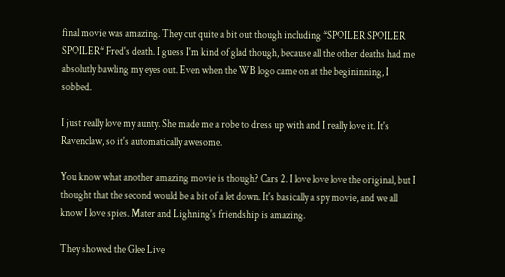final movie was amazing. They cut quite a bit out though including *SPOILER SPOILER SPOILER* Fred's death. I guess I'm kind of glad though, because all the other deaths had me absolutly bawling my eyes out. Even when the WB logo came on at the begininning, I sobbed.

I just really love my aunty. She made me a robe to dress up with and I really love it. It's Ravenclaw, so it's automatically awesome.

You know what another amazing movie is though? Cars 2. I love love love the original, but I thought that the second would be a bit of a let down. It's basically a spy movie, and we all know I love spies. Mater and Lighning's friendship is amazing.

They showed the Glee Live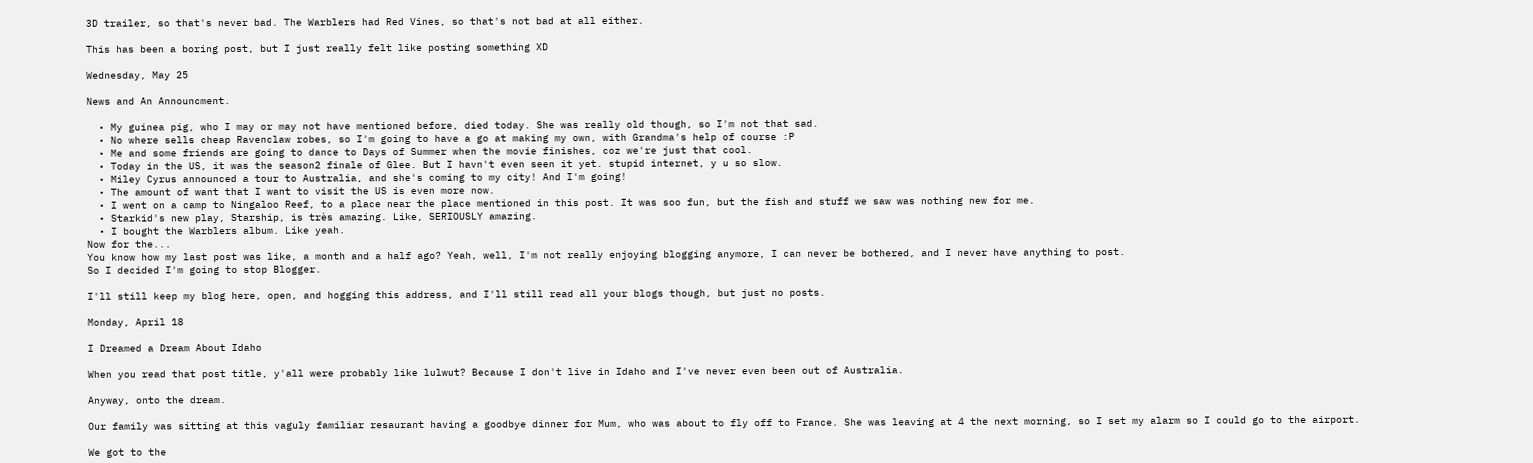3D trailer, so that's never bad. The Warblers had Red Vines, so that's not bad at all either.

This has been a boring post, but I just really felt like posting something XD

Wednesday, May 25

News and An Announcment.

  • My guinea pig, who I may or may not have mentioned before, died today. She was really old though, so I'm not that sad.
  • No where sells cheap Ravenclaw robes, so I'm going to have a go at making my own, with Grandma's help of course :P
  • Me and some friends are going to dance to Days of Summer when the movie finishes, coz we're just that cool.
  • Today in the US, it was the season2 finale of Glee. But I havn't even seen it yet. stupid internet, y u so slow.
  • Miley Cyrus announced a tour to Australia, and she's coming to my city! And I'm going!
  • The amount of want that I want to visit the US is even more now.
  • I went on a camp to Ningaloo Reef, to a place near the place mentioned in this post. It was soo fun, but the fish and stuff we saw was nothing new for me.
  • Starkid's new play, Starship, is très amazing. Like, SERIOUSLY amazing.
  • I bought the Warblers album. Like yeah.
Now for the...
You know how my last post was like, a month and a half ago? Yeah, well, I'm not really enjoying blogging anymore, I can never be bothered, and I never have anything to post.
So I decided I'm going to stop Blogger.

I'll still keep my blog here, open, and hogging this address, and I'll still read all your blogs though, but just no posts.

Monday, April 18

I Dreamed a Dream About Idaho

When you read that post title, y'all were probably like lulwut? Because I don't live in Idaho and I've never even been out of Australia.

Anyway, onto the dream.

Our family was sitting at this vaguly familiar resaurant having a goodbye dinner for Mum, who was about to fly off to France. She was leaving at 4 the next morning, so I set my alarm so I could go to the airport.

We got to the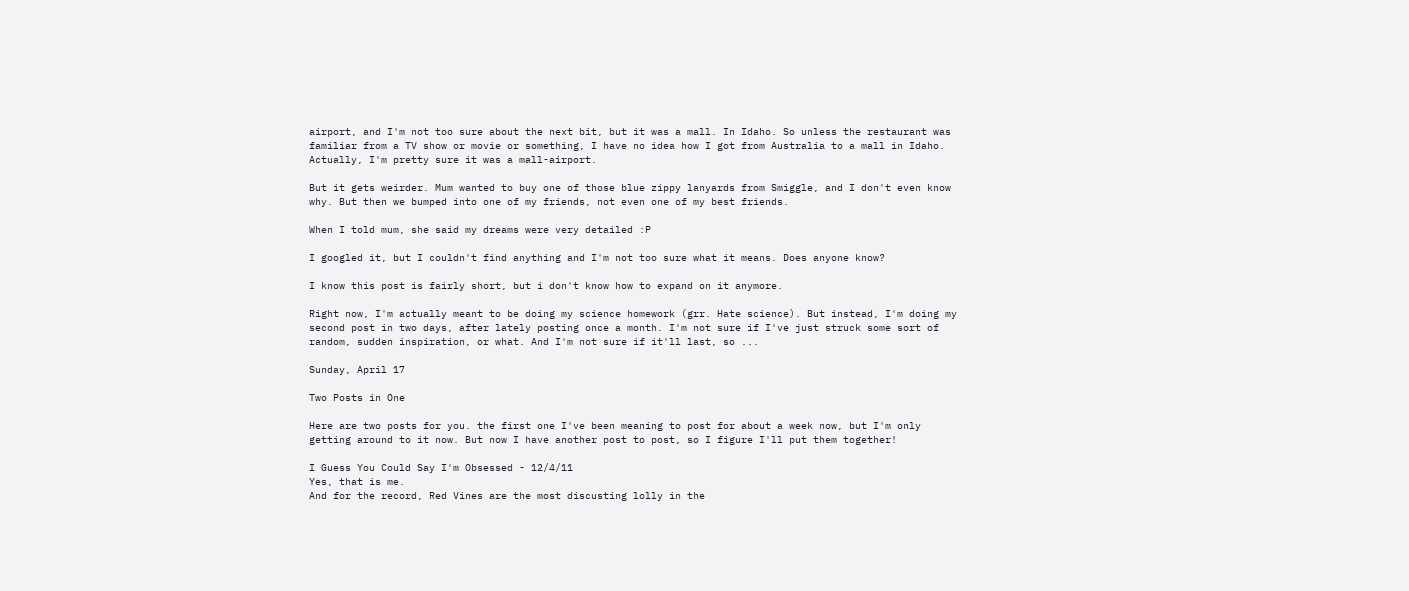airport, and I'm not too sure about the next bit, but it was a mall. In Idaho. So unless the restaurant was familiar from a TV show or movie or something, I have no idea how I got from Australia to a mall in Idaho. Actually, I'm pretty sure it was a mall-airport.

But it gets weirder. Mum wanted to buy one of those blue zippy lanyards from Smiggle, and I don't even know why. But then we bumped into one of my friends, not even one of my best friends.

When I told mum, she said my dreams were very detailed :P

I googled it, but I couldn't find anything and I'm not too sure what it means. Does anyone know?

I know this post is fairly short, but i don't know how to expand on it anymore.

Right now, I'm actually meant to be doing my science homework (grr. Hate science). But instead, I'm doing my second post in two days, after lately posting once a month. I'm not sure if I've just struck some sort of random, sudden inspiration, or what. And I'm not sure if it'll last, so ...

Sunday, April 17

Two Posts in One

Here are two posts for you. the first one I've been meaning to post for about a week now, but I'm only getting around to it now. But now I have another post to post, so I figure I'll put them together!

I Guess You Could Say I'm Obsessed - 12/4/11
Yes, that is me.
And for the record, Red Vines are the most discusting lolly in the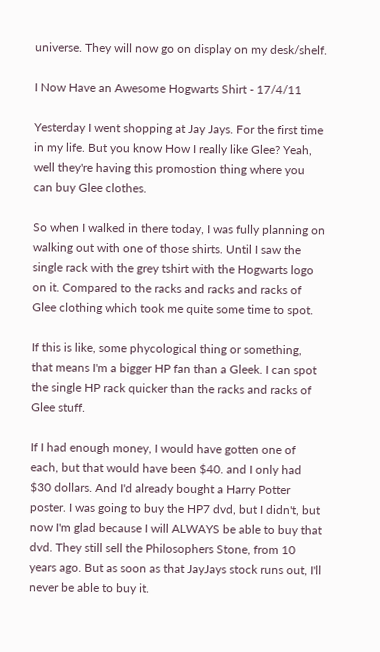universe. They will now go on display on my desk/shelf.

I Now Have an Awesome Hogwarts Shirt - 17/4/11

Yesterday I went shopping at Jay Jays. For the first time in my life. But you know How I really like Glee? Yeah, well they're having this promostion thing where you can buy Glee clothes.

So when I walked in there today, I was fully planning on walking out with one of those shirts. Until I saw the single rack with the grey tshirt with the Hogwarts logo on it. Compared to the racks and racks and racks of Glee clothing which took me quite some time to spot.

If this is like, some phycological thing or something, that means I'm a bigger HP fan than a Gleek. I can spot the single HP rack quicker than the racks and racks of Glee stuff.

If I had enough money, I would have gotten one of each, but that would have been $40. and I only had $30 dollars. And I'd already bought a Harry Potter poster. I was going to buy the HP7 dvd, but I didn't, but now I'm glad because I will ALWAYS be able to buy that dvd. They still sell the Philosophers Stone, from 10 years ago. But as soon as that JayJays stock runs out, I'll never be able to buy it.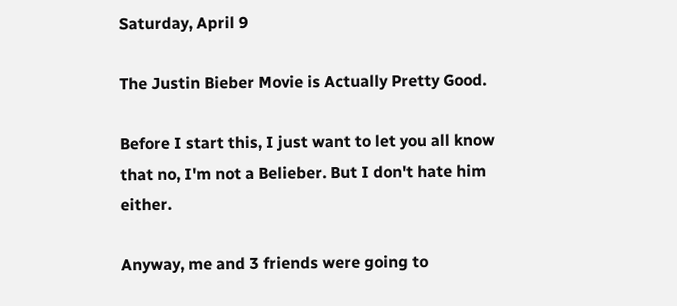Saturday, April 9

The Justin Bieber Movie is Actually Pretty Good.

Before I start this, I just want to let you all know that no, I'm not a Belieber. But I don't hate him either.

Anyway, me and 3 friends were going to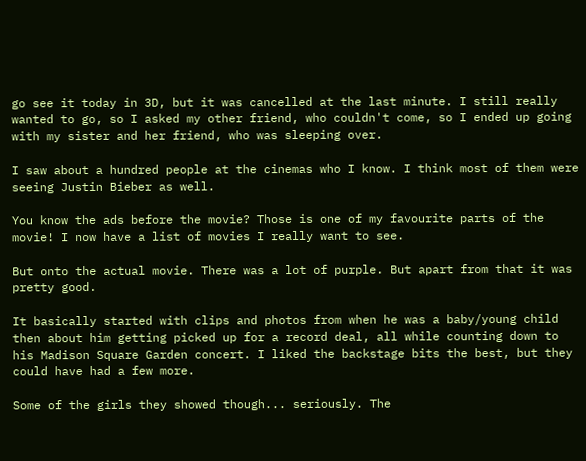go see it today in 3D, but it was cancelled at the last minute. I still really wanted to go, so I asked my other friend, who couldn't come, so I ended up going with my sister and her friend, who was sleeping over.

I saw about a hundred people at the cinemas who I know. I think most of them were seeing Justin Bieber as well.

You know the ads before the movie? Those is one of my favourite parts of the movie! I now have a list of movies I really want to see.

But onto the actual movie. There was a lot of purple. But apart from that it was pretty good.

It basically started with clips and photos from when he was a baby/young child then about him getting picked up for a record deal, all while counting down to his Madison Square Garden concert. I liked the backstage bits the best, but they could have had a few more.

Some of the girls they showed though... seriously. The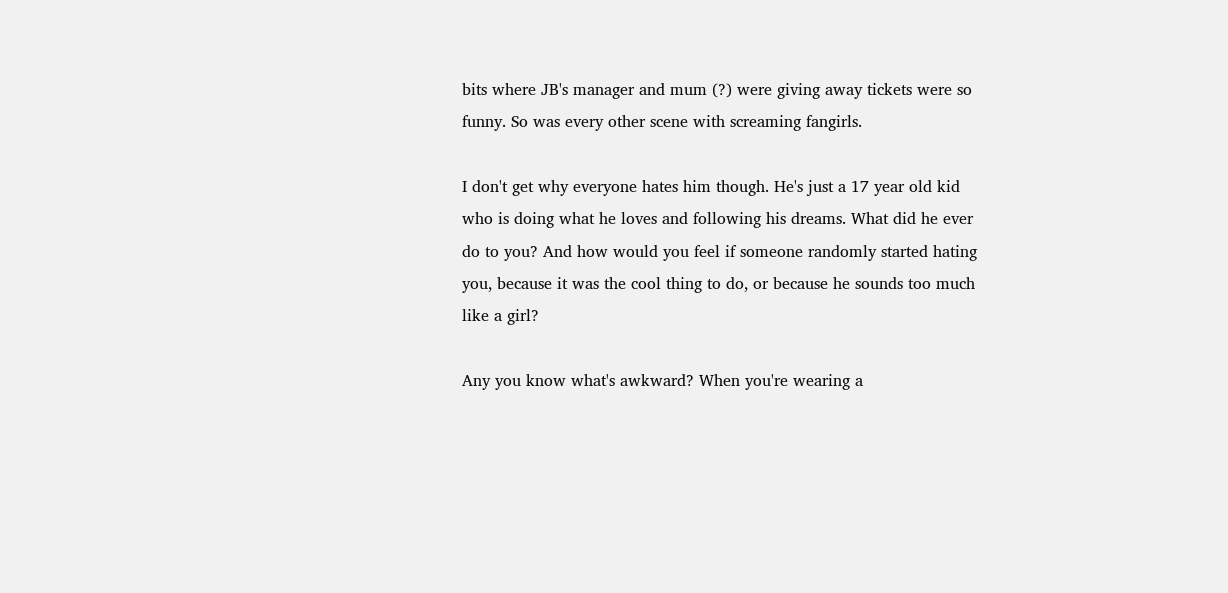bits where JB's manager and mum (?) were giving away tickets were so funny. So was every other scene with screaming fangirls.

I don't get why everyone hates him though. He's just a 17 year old kid who is doing what he loves and following his dreams. What did he ever do to you? And how would you feel if someone randomly started hating you, because it was the cool thing to do, or because he sounds too much like a girl?

Any you know what's awkward? When you're wearing a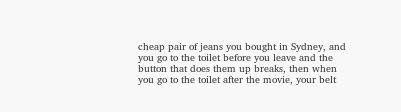cheap pair of jeans you bought in Sydney, and you go to the toilet before you leave and the button that does them up breaks, then when you go to the toilet after the movie, your belt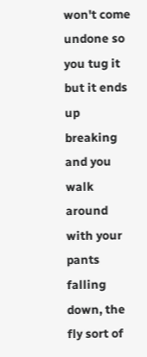won't come undone so you tug it but it ends up breaking and you walk around with your pants falling down, the fly sort of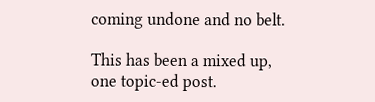coming undone and no belt.

This has been a mixed up, one topic-ed post.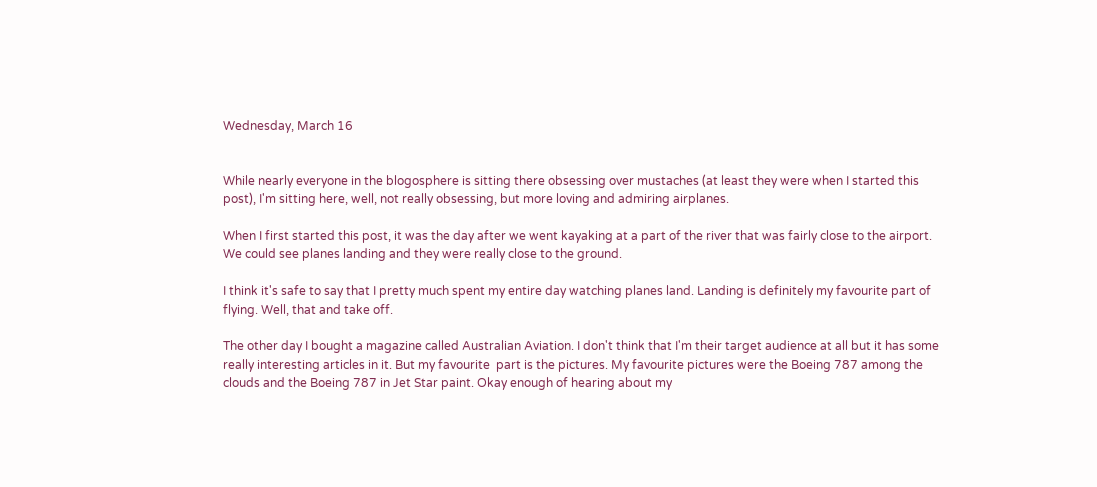Wednesday, March 16


While nearly everyone in the blogosphere is sitting there obsessing over mustaches (at least they were when I started this post), I'm sitting here, well, not really obsessing, but more loving and admiring airplanes.

When I first started this post, it was the day after we went kayaking at a part of the river that was fairly close to the airport. We could see planes landing and they were really close to the ground.

I think it's safe to say that I pretty much spent my entire day watching planes land. Landing is definitely my favourite part of flying. Well, that and take off.

The other day I bought a magazine called Australian Aviation. I don't think that I'm their target audience at all but it has some really interesting articles in it. But my favourite  part is the pictures. My favourite pictures were the Boeing 787 among the clouds and the Boeing 787 in Jet Star paint. Okay enough of hearing about my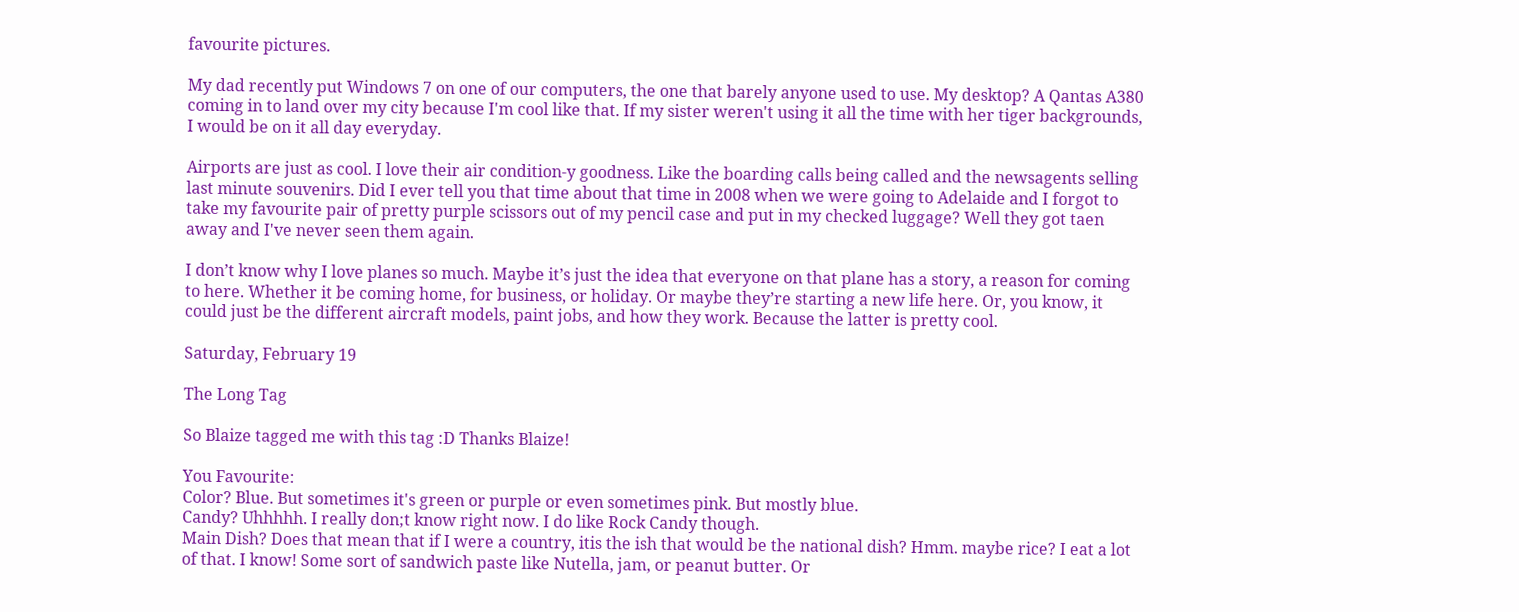favourite pictures.

My dad recently put Windows 7 on one of our computers, the one that barely anyone used to use. My desktop? A Qantas A380 coming in to land over my city because I'm cool like that. If my sister weren't using it all the time with her tiger backgrounds, I would be on it all day everyday.

Airports are just as cool. I love their air condition-y goodness. Like the boarding calls being called and the newsagents selling last minute souvenirs. Did I ever tell you that time about that time in 2008 when we were going to Adelaide and I forgot to take my favourite pair of pretty purple scissors out of my pencil case and put in my checked luggage? Well they got taen away and I've never seen them again.

I don’t know why I love planes so much. Maybe it’s just the idea that everyone on that plane has a story, a reason for coming to here. Whether it be coming home, for business, or holiday. Or maybe they’re starting a new life here. Or, you know, it could just be the different aircraft models, paint jobs, and how they work. Because the latter is pretty cool.

Saturday, February 19

The Long Tag

So Blaize tagged me with this tag :D Thanks Blaize!

You Favourite:
Color? Blue. But sometimes it's green or purple or even sometimes pink. But mostly blue.
Candy? Uhhhhh. I really don;t know right now. I do like Rock Candy though.
Main Dish? Does that mean that if I were a country, itis the ish that would be the national dish? Hmm. maybe rice? I eat a lot of that. I know! Some sort of sandwich paste like Nutella, jam, or peanut butter. Or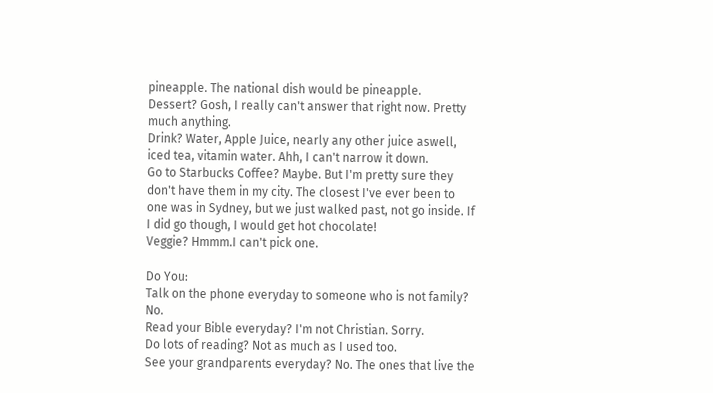pineapple. The national dish would be pineapple.
Dessert? Gosh, I really can't answer that right now. Pretty much anything.
Drink? Water, Apple Juice, nearly any other juice aswell, iced tea, vitamin water. Ahh, I can't narrow it down.
Go to Starbucks Coffee? Maybe. But I'm pretty sure they don't have them in my city. The closest I've ever been to one was in Sydney, but we just walked past, not go inside. If I did go though, I would get hot chocolate!
Veggie? Hmmm.I can't pick one.

Do You:
Talk on the phone everyday to someone who is not family? No.
Read your Bible everyday? I'm not Christian. Sorry.
Do lots of reading? Not as much as I used too.
See your grandparents everyday? No. The ones that live the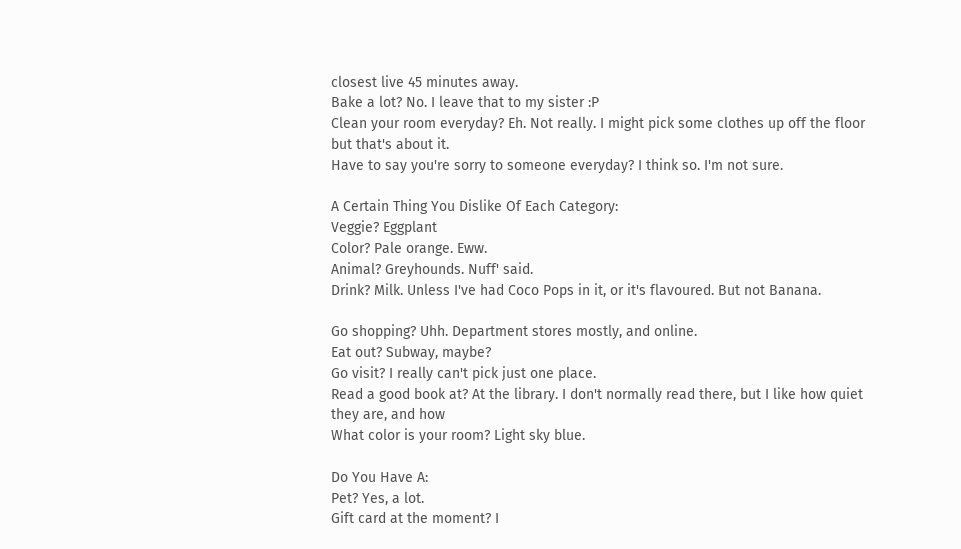closest live 45 minutes away.
Bake a lot? No. I leave that to my sister :P
Clean your room everyday? Eh. Not really. I might pick some clothes up off the floor but that's about it.
Have to say you're sorry to someone everyday? I think so. I'm not sure.

A Certain Thing You Dislike Of Each Category:
Veggie? Eggplant
Color? Pale orange. Eww.
Animal? Greyhounds. Nuff' said.
Drink? Milk. Unless I've had Coco Pops in it, or it's flavoured. But not Banana.

Go shopping? Uhh. Department stores mostly, and online.
Eat out? Subway, maybe?
Go visit? I really can't pick just one place.
Read a good book at? At the library. I don't normally read there, but I like how quiet they are, and how
What color is your room? Light sky blue.

Do You Have A:
Pet? Yes, a lot.
Gift card at the moment? I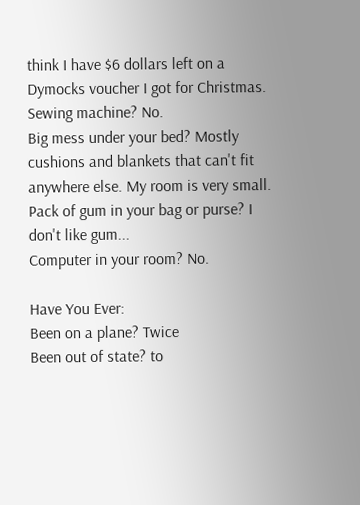think I have $6 dollars left on a Dymocks voucher I got for Christmas.
Sewing machine? No.
Big mess under your bed? Mostly cushions and blankets that can't fit anywhere else. My room is very small.
Pack of gum in your bag or purse? I don't like gum...
Computer in your room? No.

Have You Ever:
Been on a plane? Twice
Been out of state? to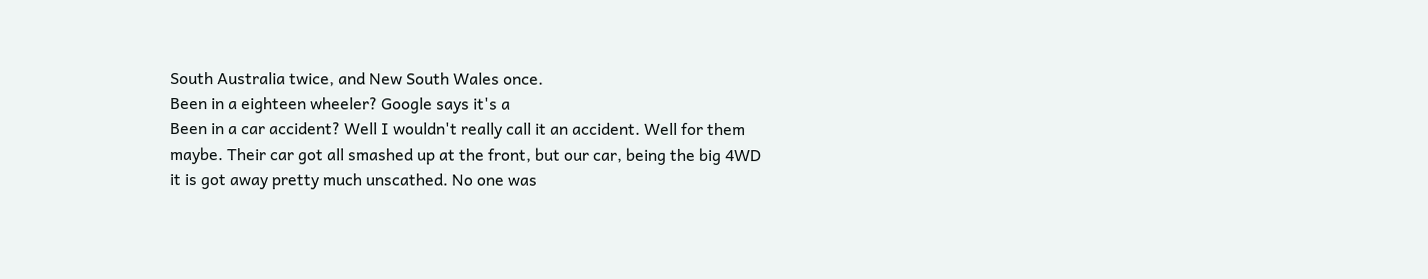South Australia twice, and New South Wales once.
Been in a eighteen wheeler? Google says it's a
Been in a car accident? Well I wouldn't really call it an accident. Well for them maybe. Their car got all smashed up at the front, but our car, being the big 4WD it is got away pretty much unscathed. No one was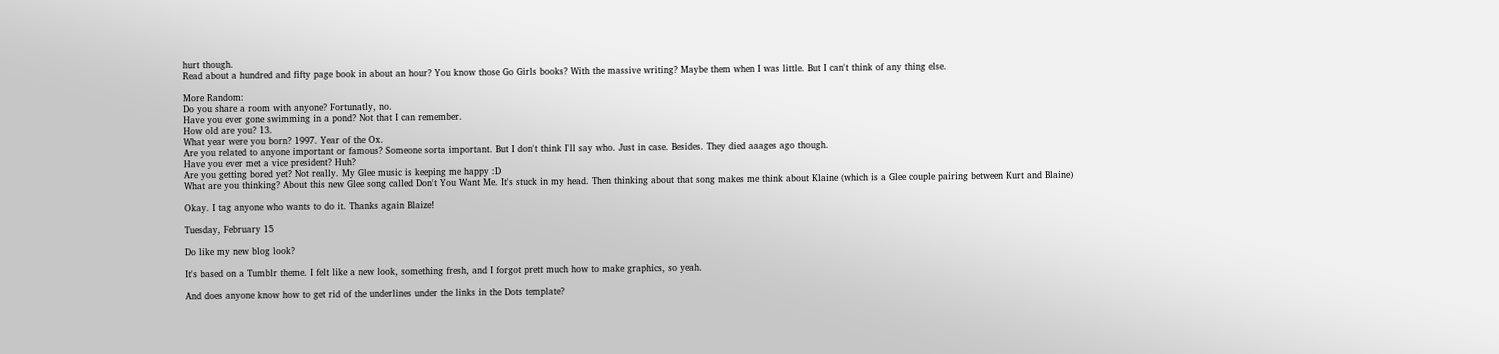hurt though.
Read about a hundred and fifty page book in about an hour? You know those Go Girls books? With the massive writing? Maybe them when I was little. But I can't think of any thing else.

More Random:
Do you share a room with anyone? Fortunatly, no.
Have you ever gone swimming in a pond? Not that I can remember.
How old are you? 13.
What year were you born? 1997. Year of the Ox.
Are you related to anyone important or famous? Someone sorta important. But I don't think I'll say who. Just in case. Besides. They died aaages ago though.
Have you ever met a vice president? Huh?
Are you getting bored yet? Not really. My Glee music is keeping me happy :D
What are you thinking? About this new Glee song called Don't You Want Me. It's stuck in my head. Then thinking about that song makes me think about Klaine (which is a Glee couple pairing between Kurt and Blaine)

Okay. I tag anyone who wants to do it. Thanks again Blaize!

Tuesday, February 15

Do like my new blog look?

It's based on a Tumblr theme. I felt like a new look, something fresh, and I forgot prett much how to make graphics, so yeah.

And does anyone know how to get rid of the underlines under the links in the Dots template?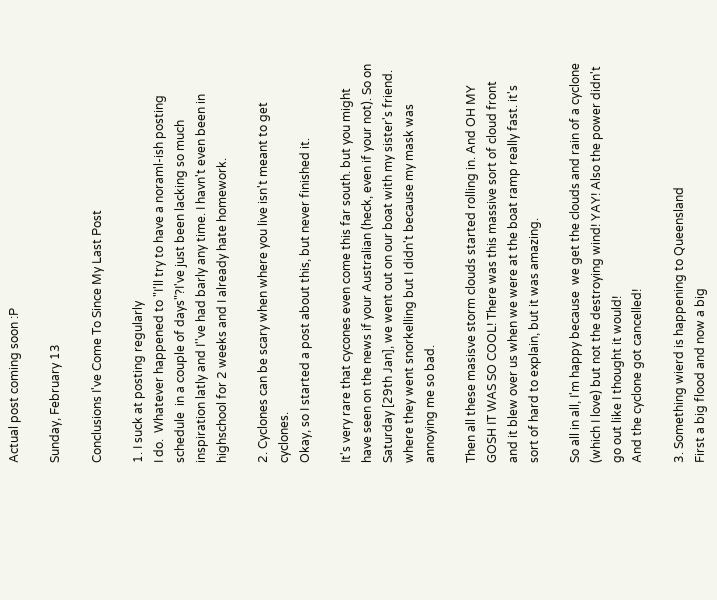Actual post coming soon :P

Sunday, February 13

Conclusions I've Come To Since My Last Post

1. I suck at posting regularly
I do.  Whatever happened to "I'll try to have a noraml-ish posting schedule  in a couple of days"?I've just been lacking so much inspiration latly and I''ve had barly any time. I havn't even been in highschool for 2 weeks and I already hate homework.

2. Cyclones can be scary when where you live isn't meant to get cyclones.
Okay, so I started a post about this, but never finished it.

It's very rare that cycones even come this far south. but you might have seen on the news if your Australian (heck, even if your not). So on Saturday [29th Jan], we went out on our boat with my sister's friend. where they went snorkelling but I didn't because my mask was annoying me so bad.

Then all these masisve storm clouds started rolling in. And OH MY GOSH IT WAS SO COOL! There was this massive sort of cloud front and it blew over us when we were at the boat ramp really fast. it's sort of hard to explain, but it was amazing.

So all in all, I'm happy because  we get the clouds and rain of a cyclone (which I love) but not the destroying wind! YAY! Also the power didn't go out like I thought it would!
And the cyclone got cancelled!

3. Something wierd is happening to Queensland
First a big flood and now a big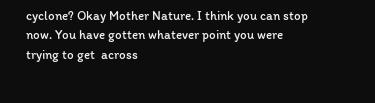cyclone? Okay Mother Nature. I think you can stop now. You have gotten whatever point you were trying to get  across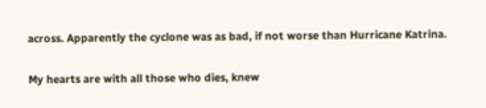across. Apparently the cyclone was as bad, if not worse than Hurricane Katrina.

My hearts are with all those who dies, knew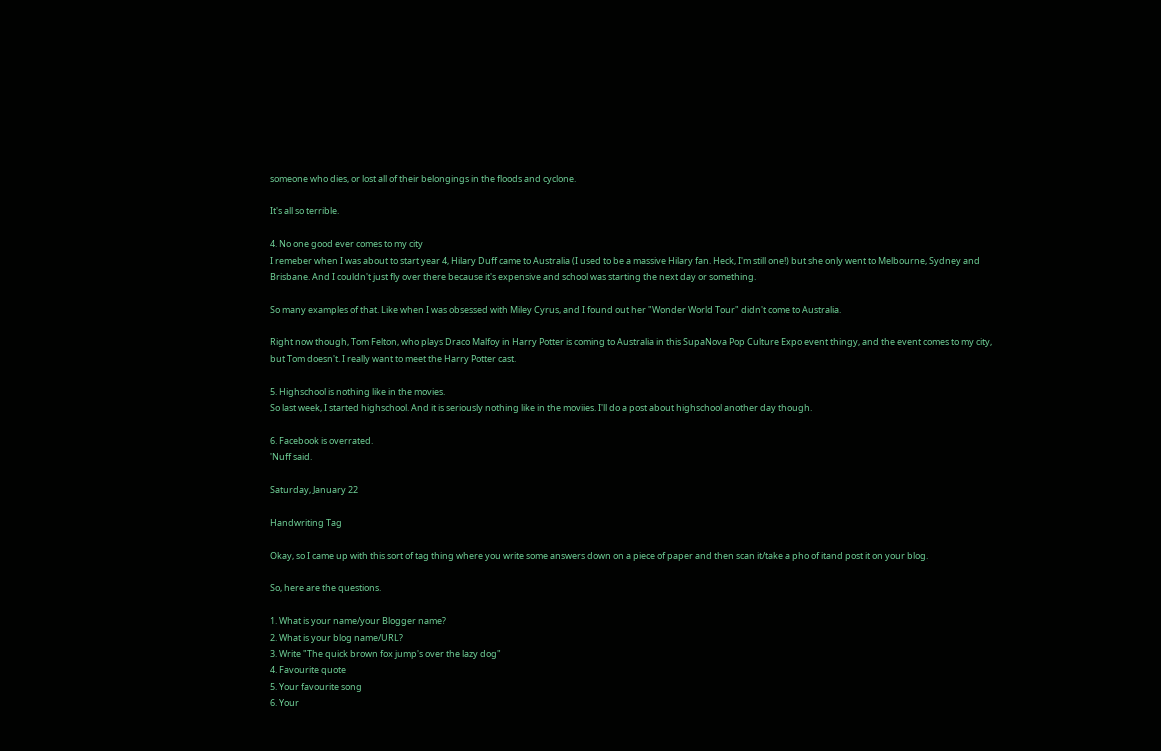someone who dies, or lost all of their belongings in the floods and cyclone.

It's all so terrible.

4. No one good ever comes to my city
I remeber when I was about to start year 4, Hilary Duff came to Australia (I used to be a massive Hilary fan. Heck, I'm still one!) but she only went to Melbourne, Sydney and Brisbane. And I couldn't just fly over there because it's expensive and school was starting the next day or something.

So many examples of that. Like when I was obsessed with Miley Cyrus, and I found out her "Wonder World Tour" didn't come to Australia.

Right now though, Tom Felton, who plays Draco Malfoy in Harry Potter is coming to Australia in this SupaNova Pop Culture Expo event thingy, and the event comes to my city, but Tom doesn't. I really want to meet the Harry Potter cast.

5. Highschool is nothing like in the movies.
So last week, I started highschool. And it is seriously nothing like in the moviies. I'll do a post about highschool another day though.

6. Facebook is overrated.
'Nuff said.

Saturday, January 22

Handwriting Tag

Okay, so I came up with this sort of tag thing where you write some answers down on a piece of paper and then scan it/take a pho of itand post it on your blog.

So, here are the questions.

1. What is your name/your Blogger name?
2. What is your blog name/URL?
3. Write "The quick brown fox jump's over the lazy dog"
4. Favourite quote
5. Your favourite song
6. Your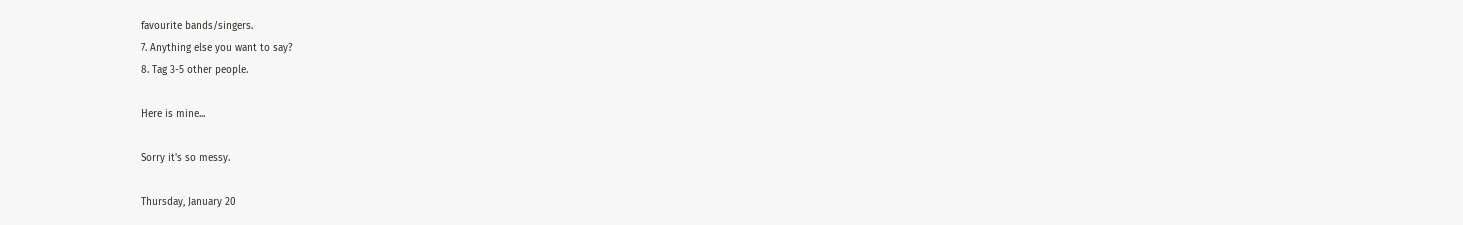favourite bands/singers.
7. Anything else you want to say?
8. Tag 3-5 other people.

Here is mine...

Sorry it's so messy.

Thursday, January 20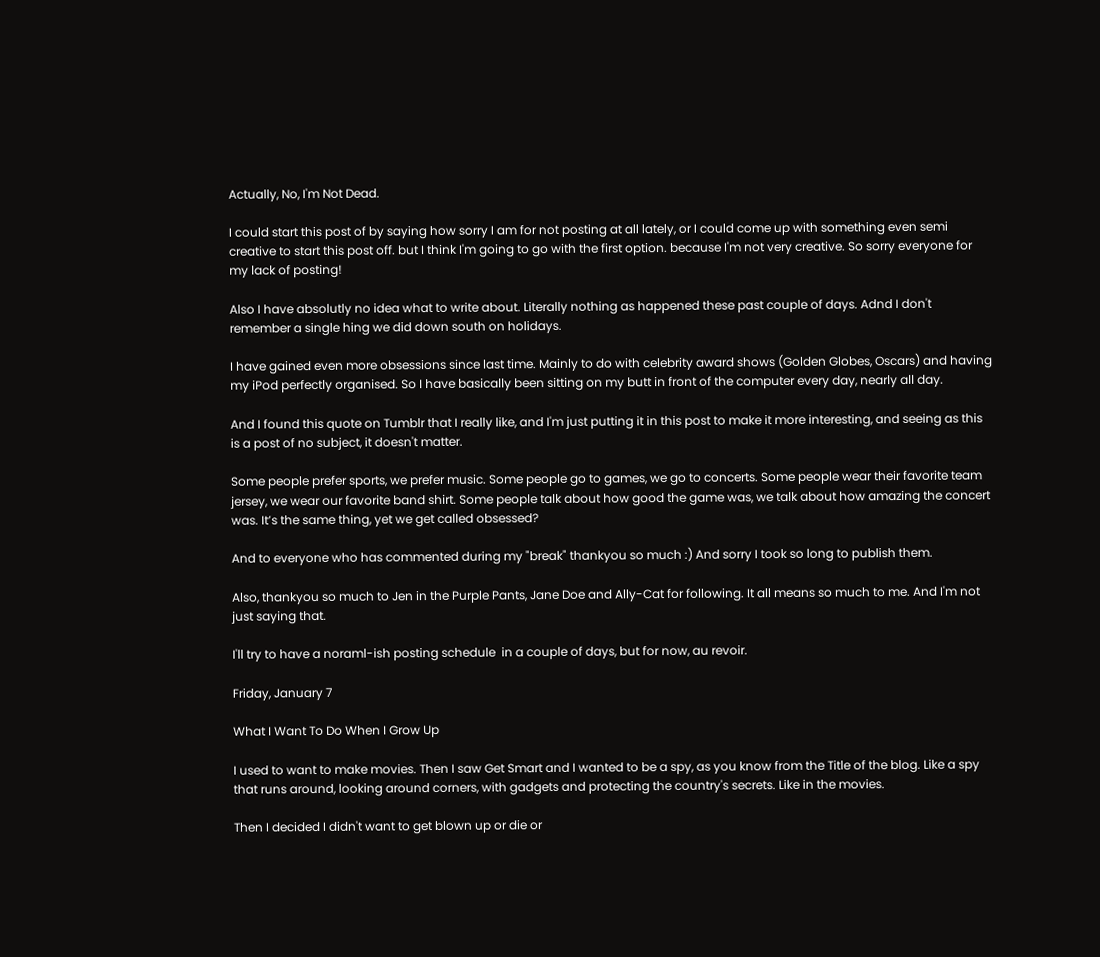Actually, No, I'm Not Dead.

I could start this post of by saying how sorry I am for not posting at all lately, or I could come up with something even semi creative to start this post off. but I think I'm going to go with the first option. because I'm not very creative. So sorry everyone for my lack of posting!

Also I have absolutly no idea what to write about. Literally nothing as happened these past couple of days. Adnd I don't remember a single hing we did down south on holidays.

I have gained even more obsessions since last time. Mainly to do with celebrity award shows (Golden Globes, Oscars) and having my iPod perfectly organised. So I have basically been sitting on my butt in front of the computer every day, nearly all day.

And I found this quote on Tumblr that I really like, and I'm just putting it in this post to make it more interesting, and seeing as this is a post of no subject, it doesn't matter.

Some people prefer sports, we prefer music. Some people go to games, we go to concerts. Some people wear their favorite team jersey, we wear our favorite band shirt. Some people talk about how good the game was, we talk about how amazing the concert was. It’s the same thing, yet we get called obsessed?

And to everyone who has commented during my "break" thankyou so much :) And sorry I took so long to publish them.

Also, thankyou so much to Jen in the Purple Pants, Jane Doe and Ally-Cat for following. It all means so much to me. And I'm not just saying that.

I'll try to have a noraml-ish posting schedule  in a couple of days, but for now, au revoir.

Friday, January 7

What I Want To Do When I Grow Up

I used to want to make movies. Then I saw Get Smart and I wanted to be a spy, as you know from the Title of the blog. Like a spy that runs around, looking around corners, with gadgets and protecting the country's secrets. Like in the movies.

Then I decided I didn't want to get blown up or die or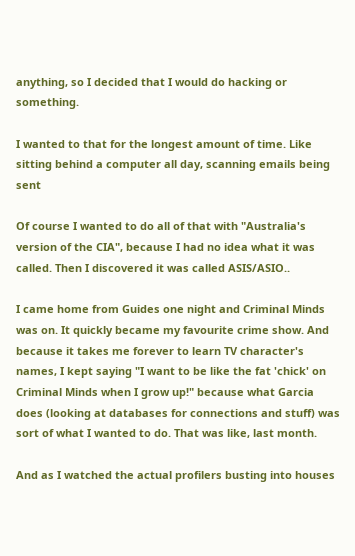anything, so I decided that I would do hacking or something.

I wanted to that for the longest amount of time. Like sitting behind a computer all day, scanning emails being sent

Of course I wanted to do all of that with "Australia's version of the CIA", because I had no idea what it was called. Then I discovered it was called ASIS/ASIO..

I came home from Guides one night and Criminal Minds was on. It quickly became my favourite crime show. And because it takes me forever to learn TV character's names, I kept saying "I want to be like the fat 'chick' on Criminal Minds when I grow up!" because what Garcia does (looking at databases for connections and stuff) was sort of what I wanted to do. That was like, last month.

And as I watched the actual profilers busting into houses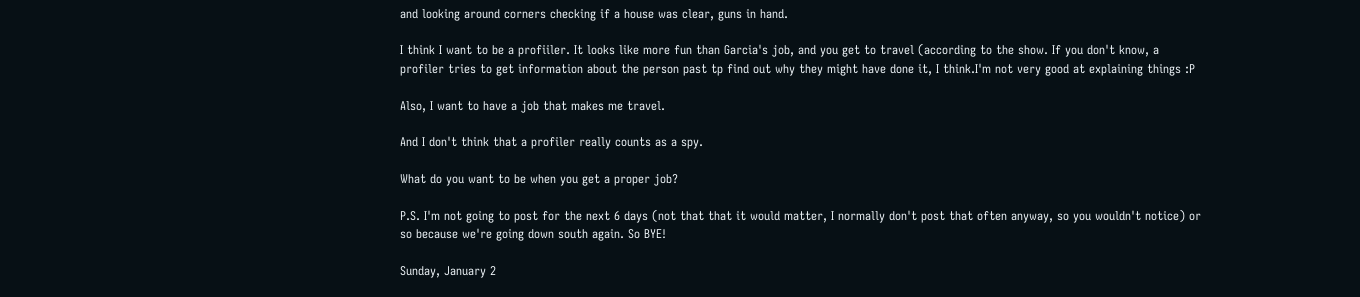and looking around corners checking if a house was clear, guns in hand.

I think I want to be a profiiler. It looks like more fun than Garcia's job, and you get to travel (according to the show. If you don't know, a profiler tries to get information about the person past tp find out why they might have done it, I think.I'm not very good at explaining things :P

Also, I want to have a job that makes me travel.

And I don't think that a profiler really counts as a spy.

What do you want to be when you get a proper job?

P.S. I'm not going to post for the next 6 days (not that that it would matter, I normally don't post that often anyway, so you wouldn't notice) or so because we're going down south again. So BYE!

Sunday, January 2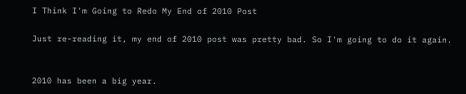I Think I'm Going to Redo My End of 2010 Post

Just re-reading it, my end of 2010 post was pretty bad. So I'm going to do it again.


2010 has been a big year.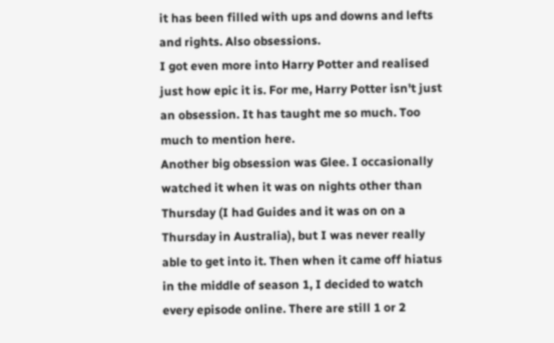it has been filled with ups and downs and lefts and rights. Also obsessions.
I got even more into Harry Potter and realised just how epic it is. For me, Harry Potter isn't just an obsession. It has taught me so much. Too much to mention here.
Another big obsession was Glee. I occasionally watched it when it was on nights other than Thursday (I had Guides and it was on on a Thursday in Australia), but I was never really able to get into it. Then when it came off hiatus in the middle of season 1, I decided to watch every episode online. There are still 1 or 2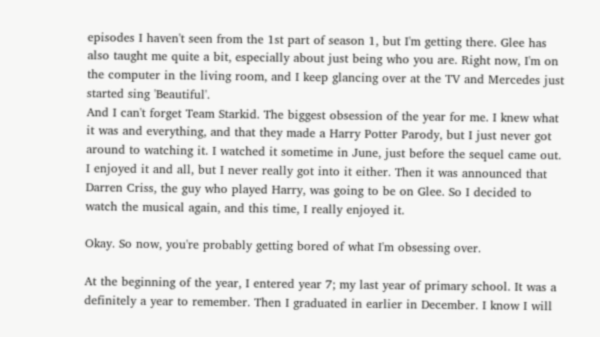episodes I haven't seen from the 1st part of season 1, but I'm getting there. Glee has also taught me quite a bit, especially about just being who you are. Right now, I'm on the computer in the living room, and I keep glancing over at the TV and Mercedes just started sing 'Beautiful'.
And I can't forget Team Starkid. The biggest obsession of the year for me. I knew what it was and everything, and that they made a Harry Potter Parody, but I just never got around to watching it. I watched it sometime in June, just before the sequel came out. I enjoyed it and all, but I never really got into it either. Then it was announced that Darren Criss, the guy who played Harry, was going to be on Glee. So I decided to watch the musical again, and this time, I really enjoyed it.

Okay. So now, you're probably getting bored of what I'm obsessing over.

At the beginning of the year, I entered year 7; my last year of primary school. It was a definitely a year to remember. Then I graduated in earlier in December. I know I will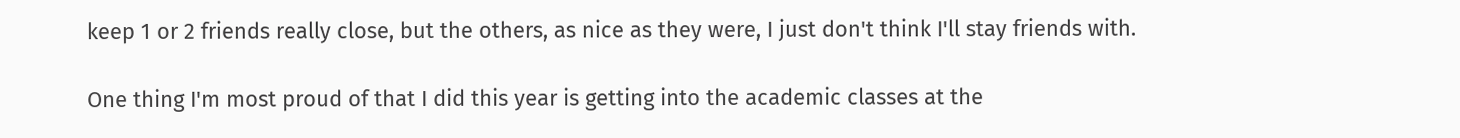keep 1 or 2 friends really close, but the others, as nice as they were, I just don't think I'll stay friends with.

One thing I'm most proud of that I did this year is getting into the academic classes at the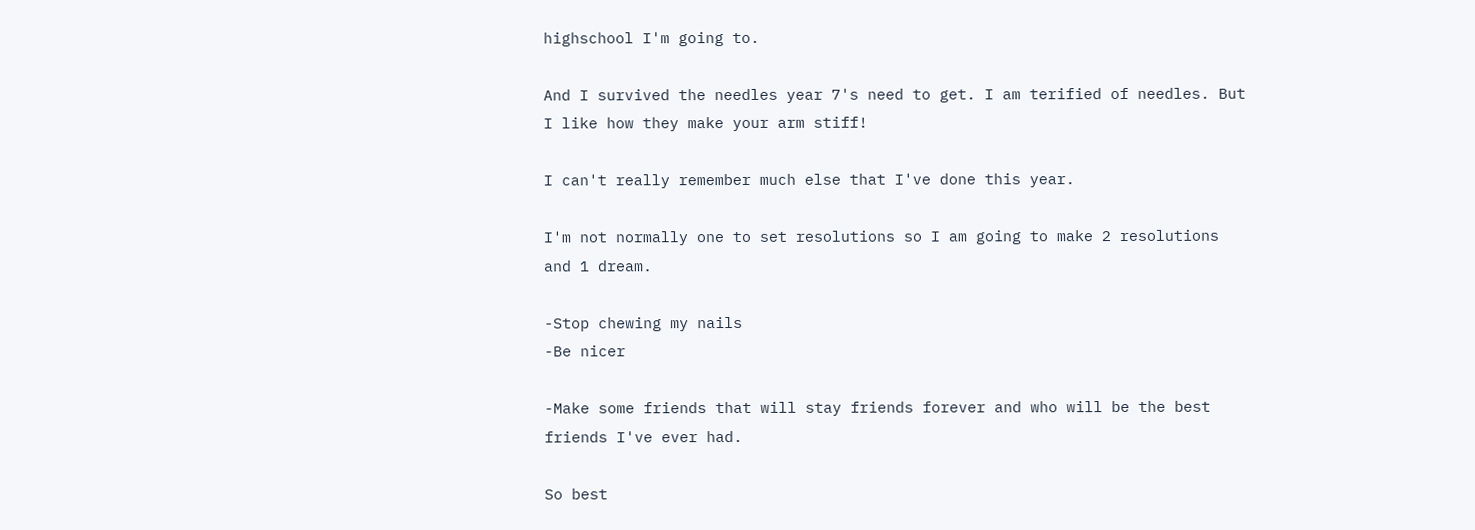highschool I'm going to.

And I survived the needles year 7's need to get. I am terified of needles. But I like how they make your arm stiff!

I can't really remember much else that I've done this year.

I'm not normally one to set resolutions so I am going to make 2 resolutions and 1 dream.

-Stop chewing my nails
-Be nicer

-Make some friends that will stay friends forever and who will be the best friends I've ever had.

So best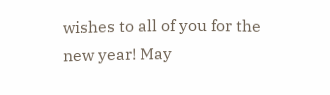wishes to all of you for the new year! May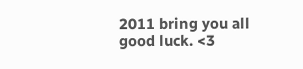2011 bring you all good luck. <3